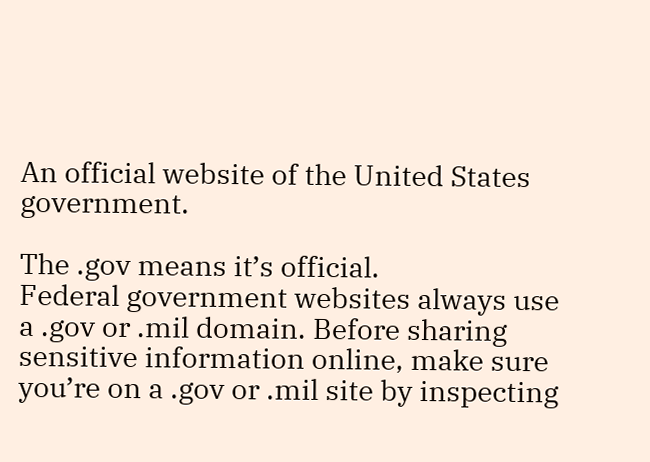An official website of the United States government.

The .gov means it’s official.
Federal government websites always use a .gov or .mil domain. Before sharing sensitive information online, make sure you’re on a .gov or .mil site by inspecting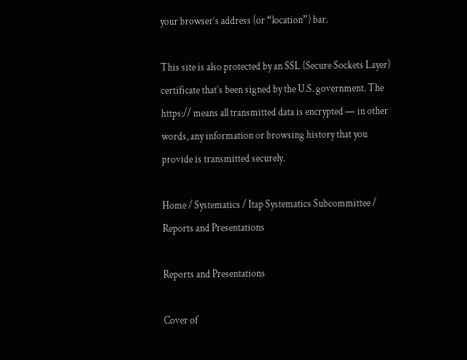your browser’s address (or “location”) bar.

This site is also protected by an SSL (Secure Sockets Layer) certificate that’s been signed by the U.S. government. The https:// means all transmitted data is encrypted — in other words, any information or browsing history that you provide is transmitted securely.

Home / Systematics / Itap Systematics Subcommittee / Reports and Presentations

Reports and Presentations

Cover of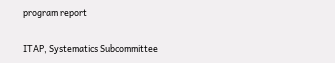program report

ITAP, Systematics Subcommittee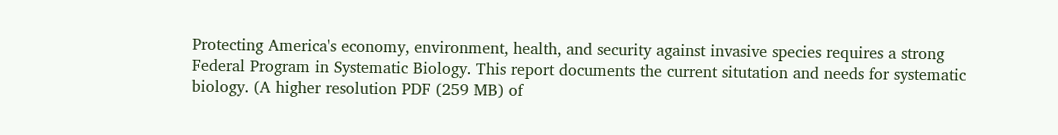Protecting America's economy, environment, health, and security against invasive species requires a strong Federal Program in Systematic Biology. This report documents the current situtation and needs for systematic biology. (A higher resolution PDF (259 MB) of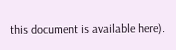this document is available here).